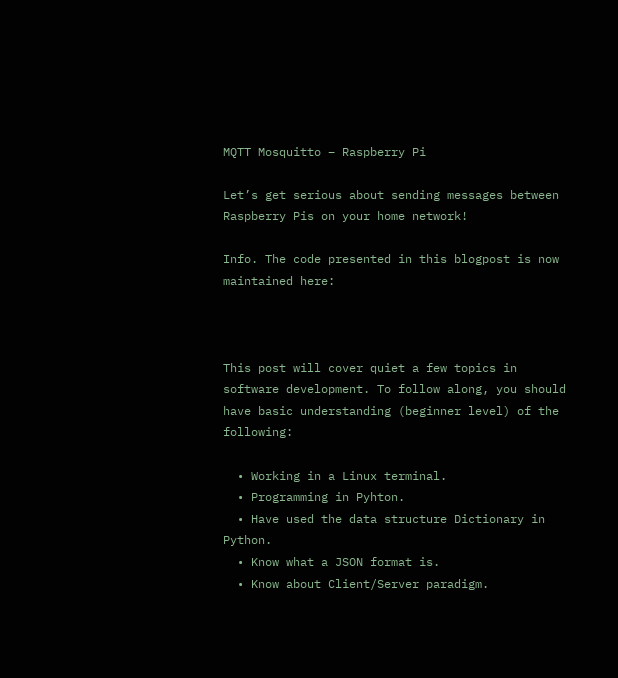MQTT Mosquitto – Raspberry Pi

Let’s get serious about sending messages between Raspberry Pis on your home network!

Info. The code presented in this blogpost is now maintained here:



This post will cover quiet a few topics in software development. To follow along, you should have basic understanding (beginner level) of the following:

  • Working in a Linux terminal.
  • Programming in Pyhton.
  • Have used the data structure Dictionary in Python.
  • Know what a JSON format is.
  • Know about Client/Server paradigm.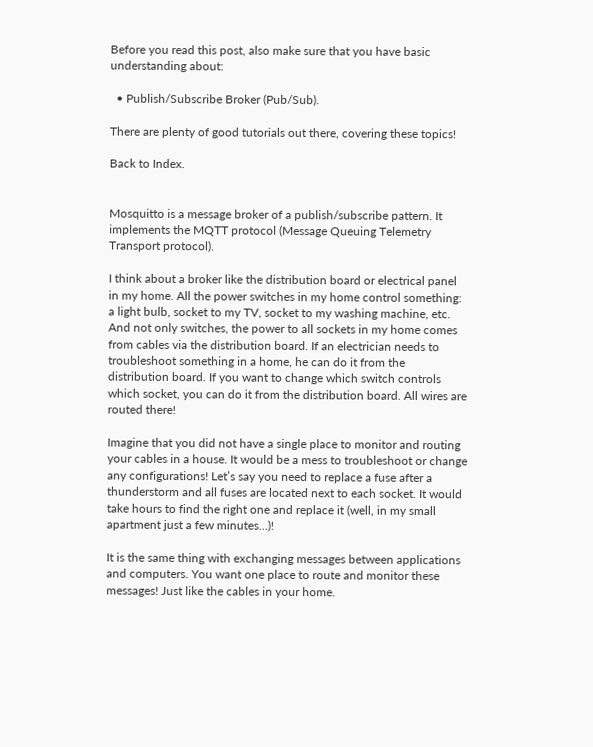Before you read this post, also make sure that you have basic understanding about:

  • Publish/Subscribe Broker (Pub/Sub).

There are plenty of good tutorials out there, covering these topics!

Back to Index.


Mosquitto is a message broker of a publish/subscribe pattern. It implements the MQTT protocol (Message Queuing Telemetry Transport protocol).

I think about a broker like the distribution board or electrical panel in my home. All the power switches in my home control something: a light bulb, socket to my TV, socket to my washing machine, etc. And not only switches, the power to all sockets in my home comes from cables via the distribution board. If an electrician needs to troubleshoot something in a home, he can do it from the distribution board. If you want to change which switch controls which socket, you can do it from the distribution board. All wires are routed there!

Imagine that you did not have a single place to monitor and routing your cables in a house. It would be a mess to troubleshoot or change any configurations! Let’s say you need to replace a fuse after a thunderstorm and all fuses are located next to each socket. It would take hours to find the right one and replace it (well, in my small apartment just a few minutes…)!

It is the same thing with exchanging messages between applications and computers. You want one place to route and monitor these messages! Just like the cables in your home.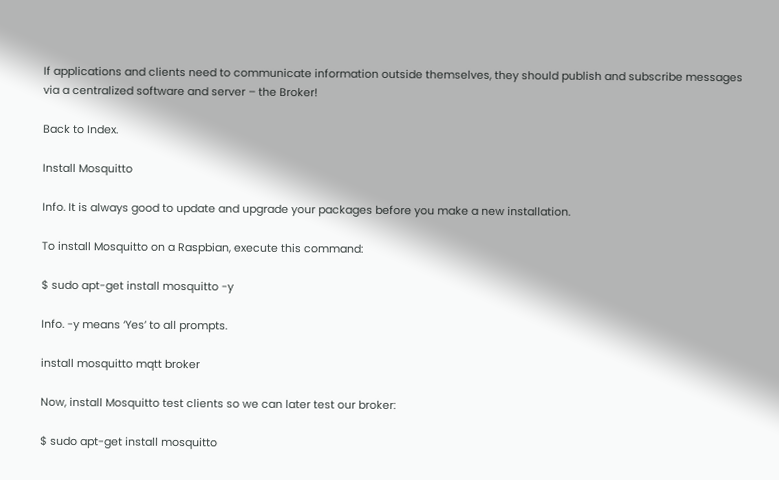If applications and clients need to communicate information outside themselves, they should publish and subscribe messages via a centralized software and server – the Broker!

Back to Index.

Install Mosquitto

Info. It is always good to update and upgrade your packages before you make a new installation.

To install Mosquitto on a Raspbian, execute this command:

$ sudo apt-get install mosquitto -y

Info. -y means ‘Yes’ to all prompts.

install mosquitto mqtt broker

Now, install Mosquitto test clients so we can later test our broker:

$ sudo apt-get install mosquitto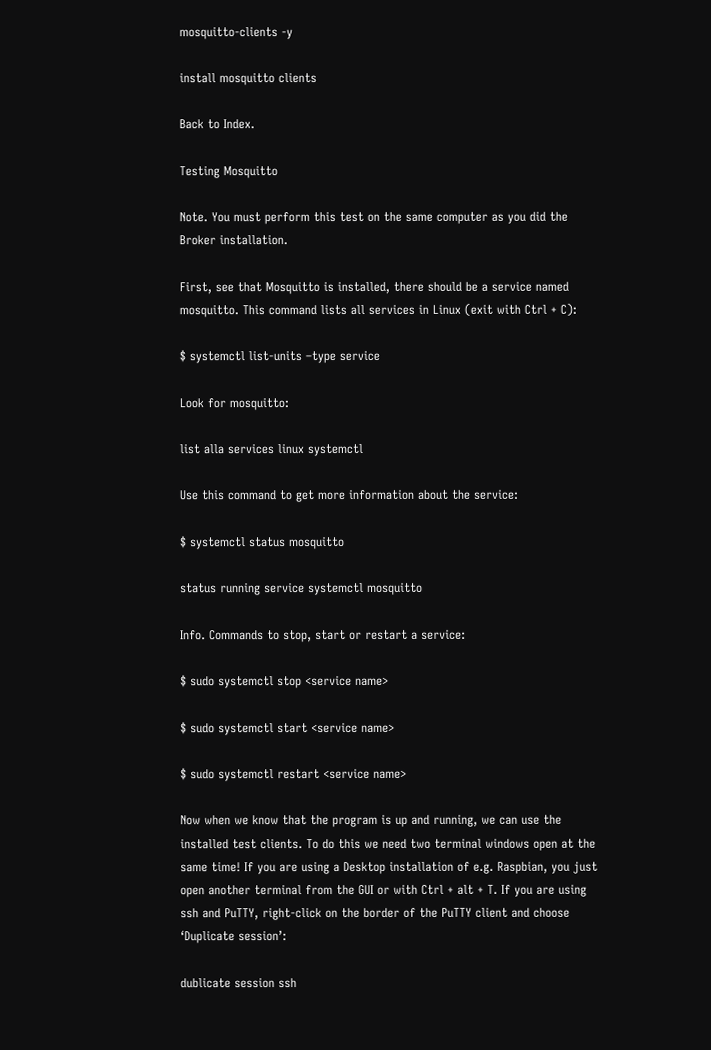mosquitto-clients -y

install mosquitto clients

Back to Index.

Testing Mosquitto

Note. You must perform this test on the same computer as you did the Broker installation.

First, see that Mosquitto is installed, there should be a service named mosquitto. This command lists all services in Linux (exit with Ctrl + C):

$ systemctl list-units –type service

Look for mosquitto:

list alla services linux systemctl

Use this command to get more information about the service:

$ systemctl status mosquitto

status running service systemctl mosquitto

Info. Commands to stop, start or restart a service:

$ sudo systemctl stop <service name>

$ sudo systemctl start <service name>

$ sudo systemctl restart <service name>

Now when we know that the program is up and running, we can use the installed test clients. To do this we need two terminal windows open at the same time! If you are using a Desktop installation of e.g. Raspbian, you just open another terminal from the GUI or with Ctrl + alt + T. If you are using ssh and PuTTY, right-click on the border of the PuTTY client and choose ‘Duplicate session’:

dublicate session ssh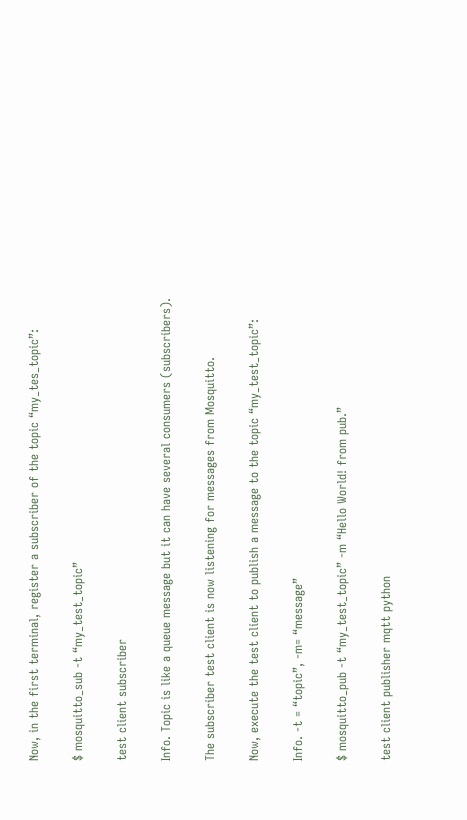Now, in the first terminal, register a subscriber of the topic “my_tes_topic”:

$ mosquitto_sub -t “my_test_topic”

test client subscriber

Info. Topic is like a queue message but it can have several consumers (subscribers).

The subscriber test client is now listening for messages from Mosquitto.

Now, execute the test client to publish a message to the topic “my_test_topic”:

Info. -t = “topic”, -m= “message”

$ mosquitto_pub -t “my_test_topic” -m “Hello World! from pub.”

test client publisher mqtt python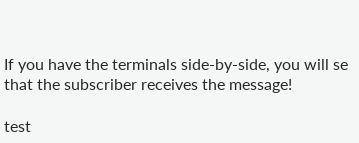If you have the terminals side-by-side, you will se that the subscriber receives the message!

test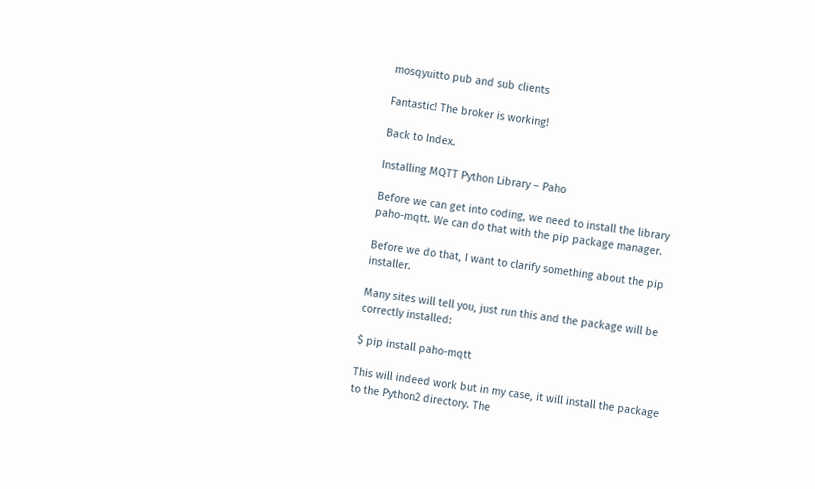mosqyuitto pub and sub clients

Fantastic! The broker is working!

Back to Index.

Installing MQTT Python Library – Paho

Before we can get into coding, we need to install the library paho-mqtt. We can do that with the pip package manager.

Before we do that, I want to clarify something about the pip installer.

Many sites will tell you, just run this and the package will be correctly installed:

$ pip install paho-mqtt

This will indeed work but in my case, it will install the package to the Python2 directory. The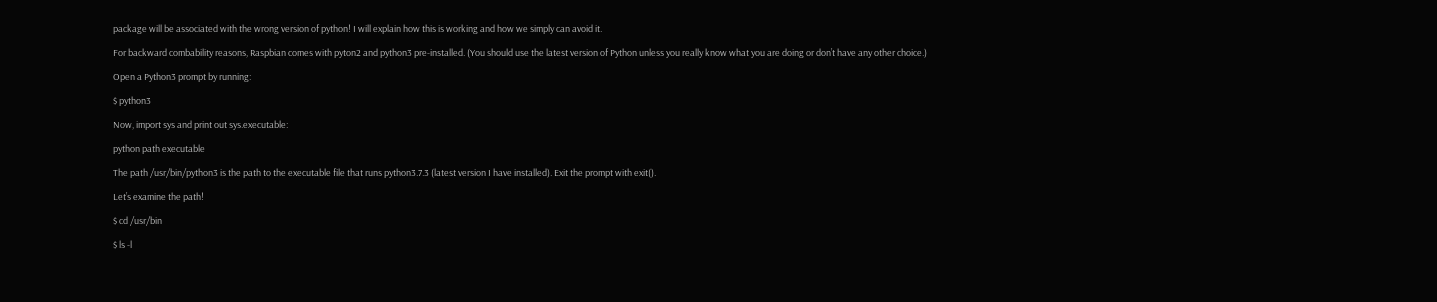package will be associated with the wrong version of python! I will explain how this is working and how we simply can avoid it.

For backward combability reasons, Raspbian comes with pyton2 and python3 pre-installed. (You should use the latest version of Python unless you really know what you are doing or don’t have any other choice.)

Open a Python3 prompt by running:

$ python3

Now, import sys and print out sys.executable:

python path executable

The path /usr/bin/python3 is the path to the executable file that runs python3.7.3 (latest version I have installed). Exit the prompt with exit().

Let’s examine the path!

$ cd /usr/bin

$ ls -l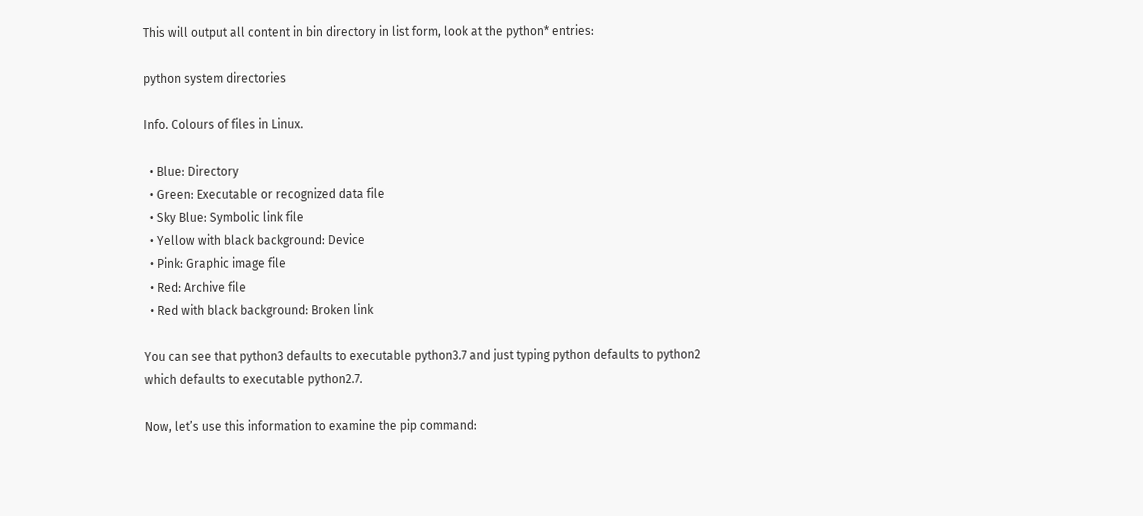This will output all content in bin directory in list form, look at the python* entries:

python system directories

Info. Colours of files in Linux.

  • Blue: Directory
  • Green: Executable or recognized data file
  • Sky Blue: Symbolic link file
  • Yellow with black background: Device
  • Pink: Graphic image file
  • Red: Archive file
  • Red with black background: Broken link

You can see that python3 defaults to executable python3.7 and just typing python defaults to python2 which defaults to executable python2.7.

Now, let’s use this information to examine the pip command: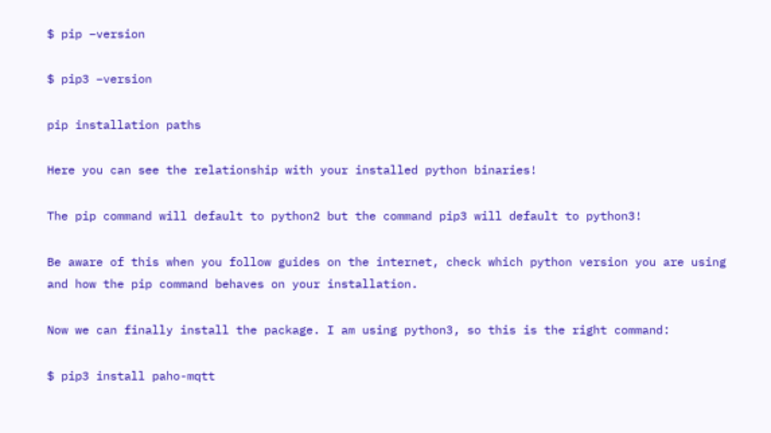$ pip –version

$ pip3 –version

pip installation paths

Here you can see the relationship with your installed python binaries!

The pip command will default to python2 but the command pip3 will default to python3!

Be aware of this when you follow guides on the internet, check which python version you are using and how the pip command behaves on your installation.

Now we can finally install the package. I am using python3, so this is the right command:

$ pip3 install paho-mqtt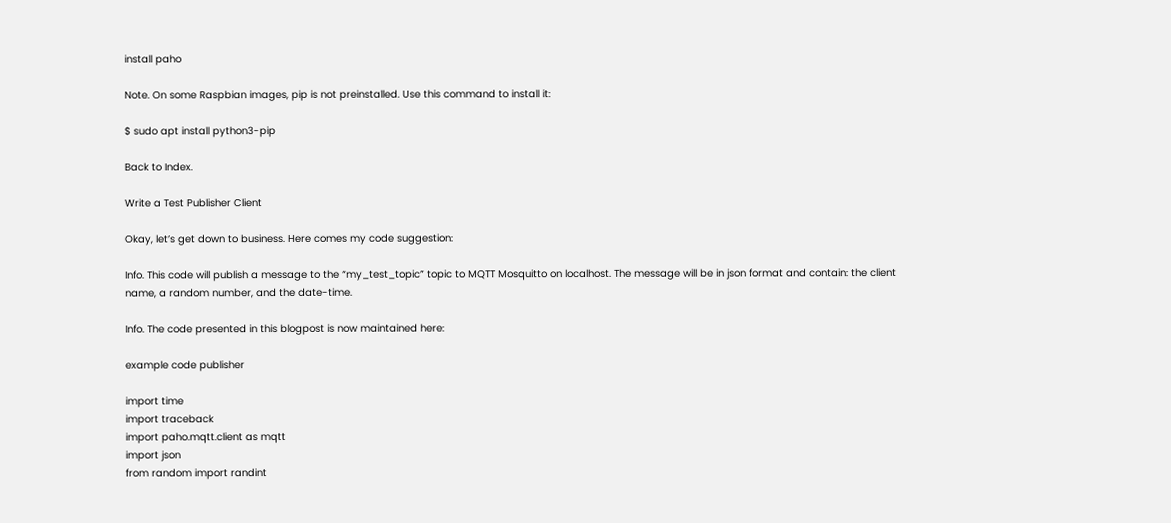install paho

Note. On some Raspbian images, pip is not preinstalled. Use this command to install it:

$ sudo apt install python3-pip

Back to Index.

Write a Test Publisher Client

Okay, let’s get down to business. Here comes my code suggestion:

Info. This code will publish a message to the “my_test_topic” topic to MQTT Mosquitto on localhost. The message will be in json format and contain: the client name, a random number, and the date-time.

Info. The code presented in this blogpost is now maintained here:

example code publisher

import time
import traceback
import paho.mqtt.client as mqtt
import json
from random import randint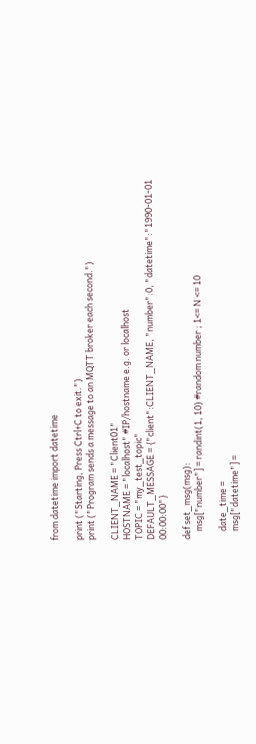from datetime import datetime

print ("Starting, Press Ctrl+C to exit.")
print ("Program sends a message to an MQTT broker each second.")

CLIENT_NAME = "Client01"
HOSTNAME = "localhost" #IP/hostname e.g. or localhost
TOPIC = "my_test_topic"
DEFAULT_MESSAGE = {"client":CLIENT_NAME, "number":0, "datetime":"1990-01-01 00:00:00"}

def set_msg(msg):
    msg["number"] = randint(1, 10) #random number ; 1<= N <= 10

    date_time =
    msg["datetime"] =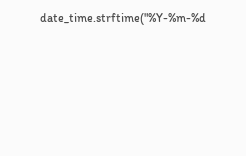date_time.strftime("%Y-%m-%d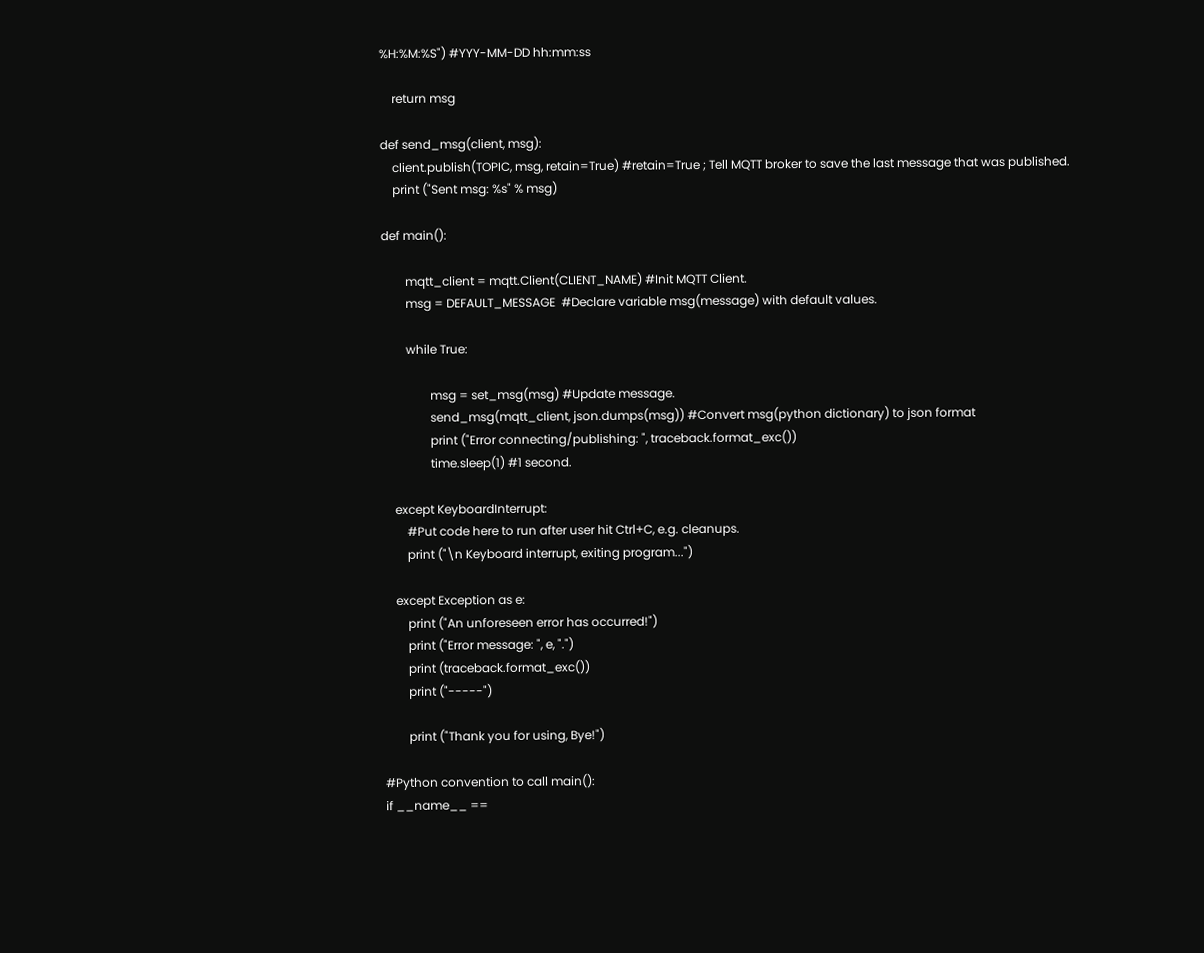%H:%M:%S") #YYY-MM-DD hh:mm:ss

    return msg

def send_msg(client, msg):
    client.publish(TOPIC, msg, retain=True) #retain=True ; Tell MQTT broker to save the last message that was published.
    print ("Sent msg: %s" % msg)

def main():

        mqtt_client = mqtt.Client(CLIENT_NAME) #Init MQTT Client.
        msg = DEFAULT_MESSAGE  #Declare variable msg(message) with default values.

        while True:

                msg = set_msg(msg) #Update message.
                send_msg(mqtt_client, json.dumps(msg)) #Convert msg(python dictionary) to json format
                print ("Error connecting/publishing: ", traceback.format_exc())
                time.sleep(1) #1 second.

    except KeyboardInterrupt:
        #Put code here to run after user hit Ctrl+C, e.g. cleanups.
        print ("\n Keyboard interrupt, exiting program...")

    except Exception as e:
        print ("An unforeseen error has occurred!")
        print ("Error message: ", e, ".")
        print (traceback.format_exc())
        print ("-----")

        print ("Thank you for using, Bye!")

#Python convention to call main():
if __name__ ==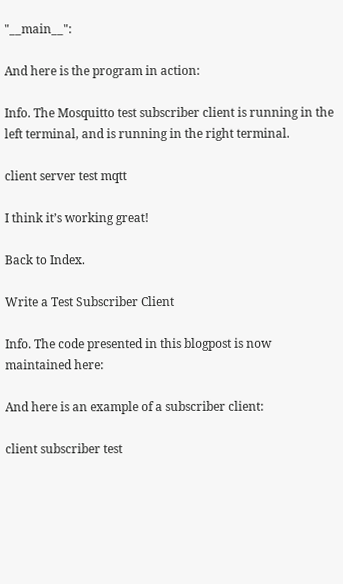"__main__":

And here is the program in action:

Info. The Mosquitto test subscriber client is running in the left terminal, and is running in the right terminal.

client server test mqtt

I think it’s working great!

Back to Index.

Write a Test Subscriber Client

Info. The code presented in this blogpost is now maintained here:

And here is an example of a subscriber client:

client subscriber test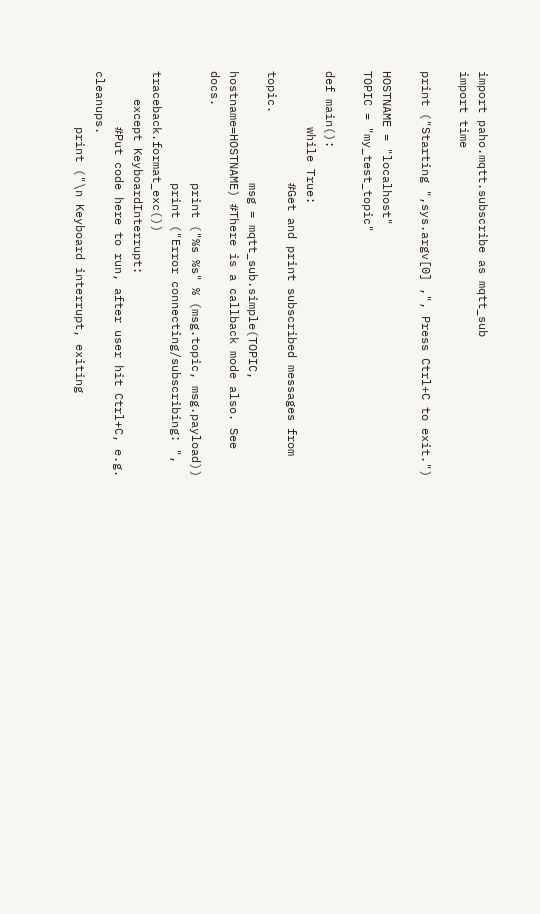import paho.mqtt.subscribe as mqtt_sub
import time

print ("Starting ",sys.argv[0] ,", Press Ctrl+C to exit.")

HOSTNAME = "localhost"
TOPIC = "my_test_topic"

def main():
        while True:
                #Get and print subscribed messages from topic.
                msg = mqtt_sub.simple(TOPIC, hostname=HOSTNAME) #There is a callback mode also. See docs.
                print ("%s %s" % (msg.topic, msg.payload))
                print ("Error connecting/subscribing: ", traceback.format_exc())
    except KeyboardInterrupt:
        #Put code here to run, after user hit Ctrl+C, e.g. cleanups.
        print ("\n Keyboard interrupt, exiting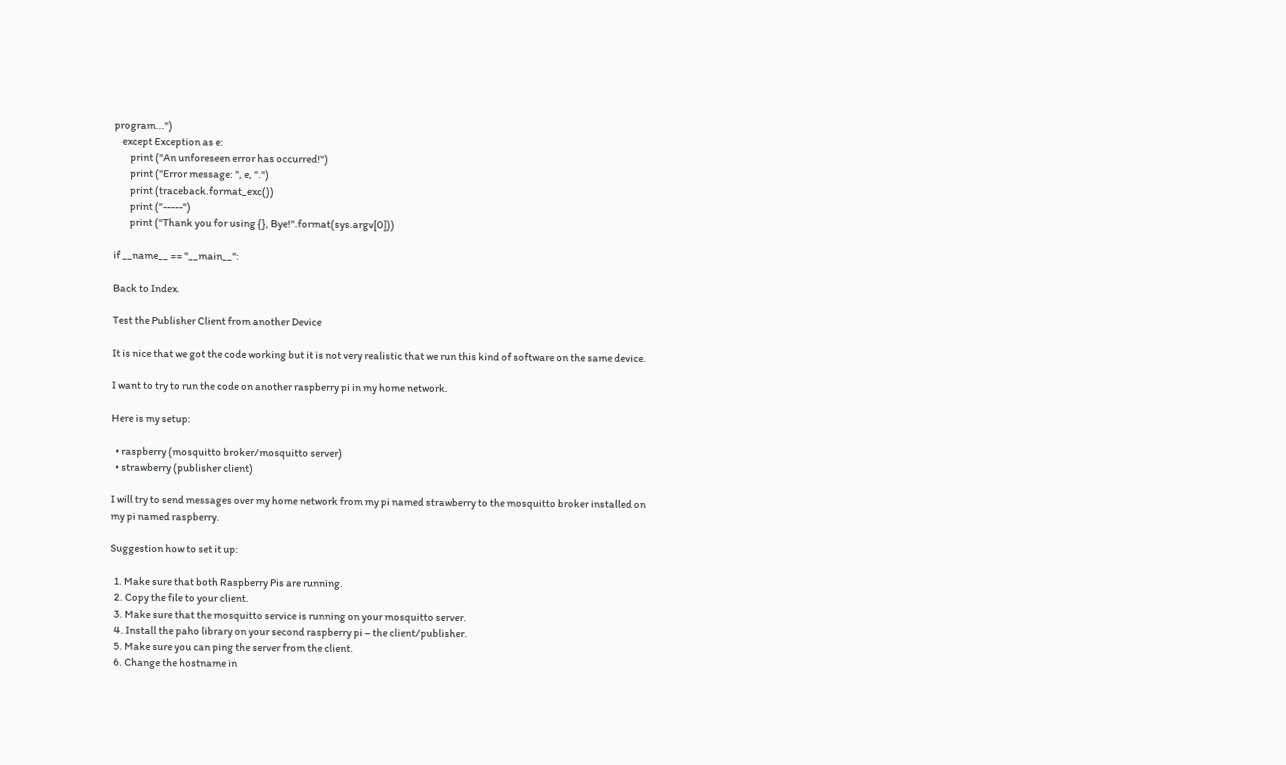program...")
    except Exception as e:
        print ("An unforeseen error has occurred!")
        print ("Error message: ", e, ".")
        print (traceback.format_exc())
        print ("-----")
        print ("Thank you for using {}, Bye!".format(sys.argv[0]))

if __name__ == "__main__":

Back to Index.

Test the Publisher Client from another Device

It is nice that we got the code working but it is not very realistic that we run this kind of software on the same device.

I want to try to run the code on another raspberry pi in my home network.

Here is my setup:

  • raspberry (mosquitto broker/mosquitto server)
  • strawberry (publisher client)

I will try to send messages over my home network from my pi named strawberry to the mosquitto broker installed on my pi named raspberry.

Suggestion how to set it up:

  1. Make sure that both Raspberry Pis are running.
  2. Copy the file to your client.
  3. Make sure that the mosquitto service is running on your mosquitto server.
  4. Install the paho library on your second raspberry pi – the client/publisher.
  5. Make sure you can ping the server from the client.
  6. Change the hostname in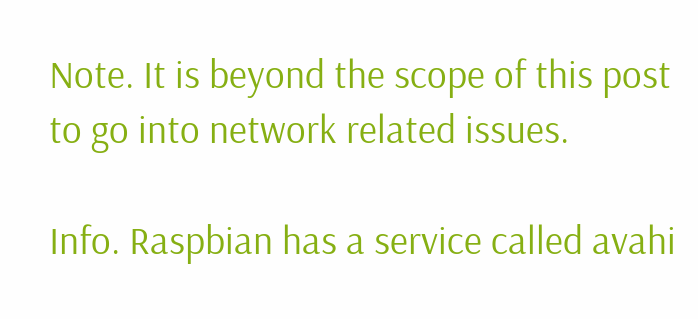Note. It is beyond the scope of this post to go into network related issues.

Info. Raspbian has a service called avahi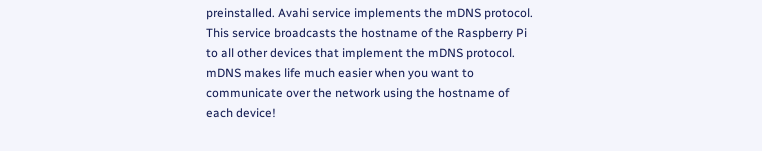preinstalled. Avahi service implements the mDNS protocol. This service broadcasts the hostname of the Raspberry Pi to all other devices that implement the mDNS protocol. mDNS makes life much easier when you want to communicate over the network using the hostname of each device!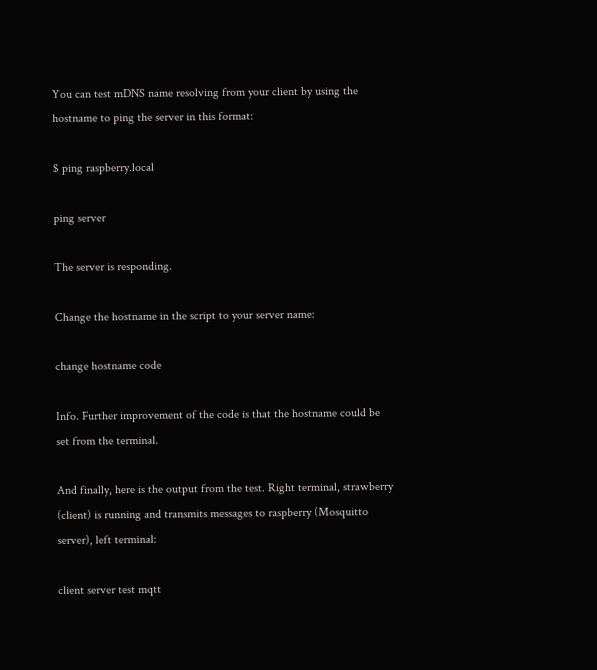You can test mDNS name resolving from your client by using the hostname to ping the server in this format:

$ ping raspberry.local

ping server

The server is responding.

Change the hostname in the script to your server name:

change hostname code

Info. Further improvement of the code is that the hostname could be set from the terminal.

And finally, here is the output from the test. Right terminal, strawberry (client) is running and transmits messages to raspberry (Mosquitto server), left terminal:

client server test mqtt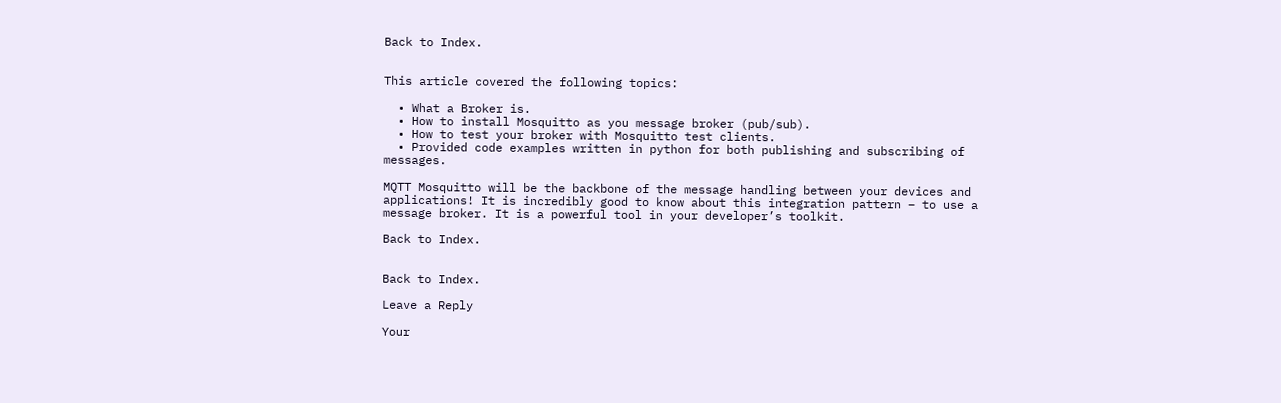Back to Index.


This article covered the following topics:

  • What a Broker is.
  • How to install Mosquitto as you message broker (pub/sub).
  • How to test your broker with Mosquitto test clients.
  • Provided code examples written in python for both publishing and subscribing of messages.

MQTT Mosquitto will be the backbone of the message handling between your devices and applications! It is incredibly good to know about this integration pattern – to use a message broker. It is a powerful tool in your developer’s toolkit.

Back to Index.


Back to Index.

Leave a Reply

Your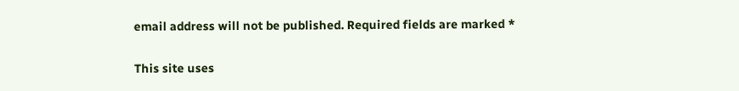email address will not be published. Required fields are marked *

This site uses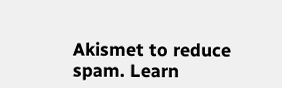Akismet to reduce spam. Learn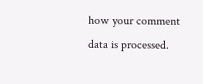how your comment data is processed.